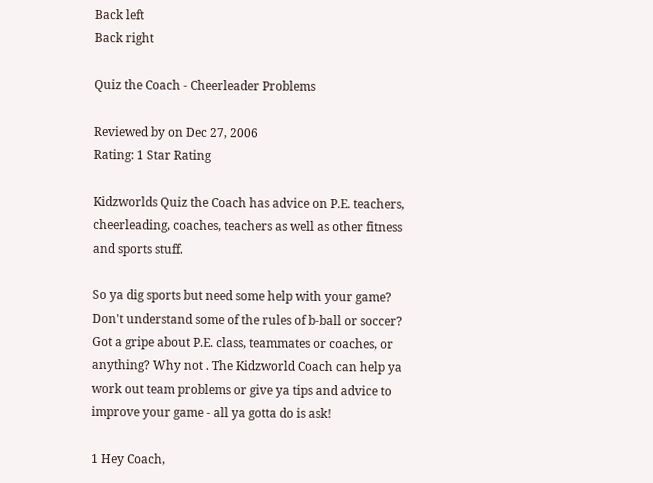Back left
Back right

Quiz the Coach - Cheerleader Problems

Reviewed by on Dec 27, 2006
Rating: 1 Star Rating

Kidzworlds Quiz the Coach has advice on P.E. teachers, cheerleading, coaches, teachers as well as other fitness and sports stuff.

So ya dig sports but need some help with your game? Don't understand some of the rules of b-ball or soccer? Got a gripe about P.E. class, teammates or coaches, or anything? Why not . The Kidzworld Coach can help ya work out team problems or give ya tips and advice to improve your game - all ya gotta do is ask!

1 Hey Coach,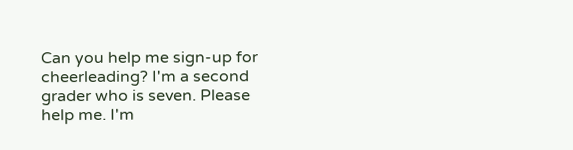Can you help me sign-up for cheerleading? I'm a second grader who is seven. Please help me. I'm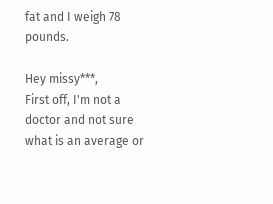fat and I weigh 78 pounds.

Hey missy***,
First off, I'm not a doctor and not sure what is an average or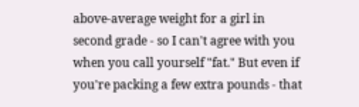above-average weight for a girl in second grade - so I can't agree with you when you call yourself "fat." But even if you're packing a few extra pounds - that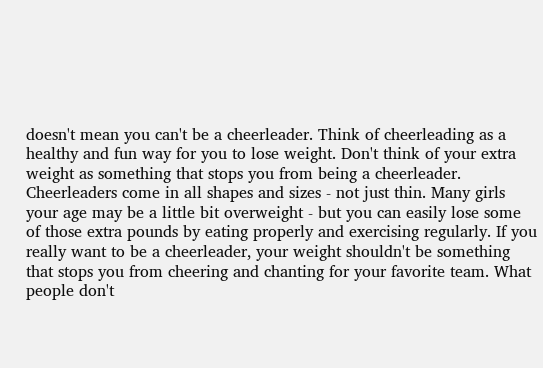doesn't mean you can't be a cheerleader. Think of cheerleading as a healthy and fun way for you to lose weight. Don't think of your extra weight as something that stops you from being a cheerleader. Cheerleaders come in all shapes and sizes - not just thin. Many girls your age may be a little bit overweight - but you can easily lose some of those extra pounds by eating properly and exercising regularly. If you really want to be a cheerleader, your weight shouldn't be something that stops you from cheering and chanting for your favorite team. What people don't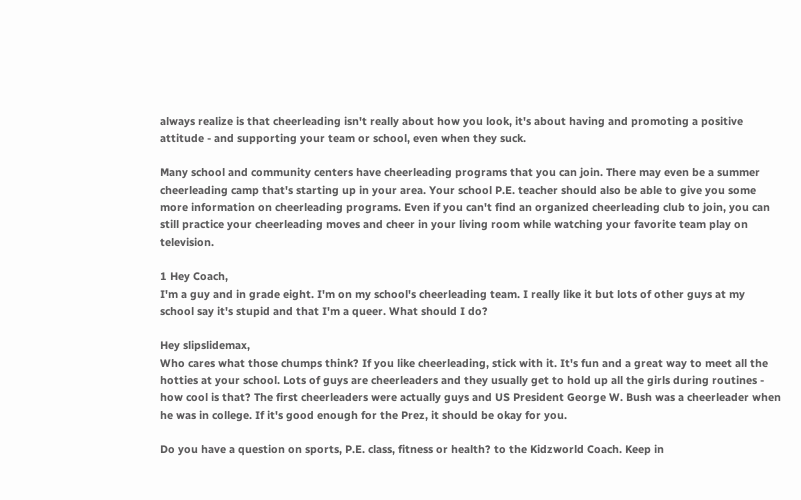always realize is that cheerleading isn't really about how you look, it's about having and promoting a positive attitude - and supporting your team or school, even when they suck.

Many school and community centers have cheerleading programs that you can join. There may even be a summer cheerleading camp that's starting up in your area. Your school P.E. teacher should also be able to give you some more information on cheerleading programs. Even if you can't find an organized cheerleading club to join, you can still practice your cheerleading moves and cheer in your living room while watching your favorite team play on television.

1 Hey Coach,
I'm a guy and in grade eight. I'm on my school's cheerleading team. I really like it but lots of other guys at my school say it's stupid and that I'm a queer. What should I do?

Hey slipslidemax,
Who cares what those chumps think? If you like cheerleading, stick with it. It's fun and a great way to meet all the hotties at your school. Lots of guys are cheerleaders and they usually get to hold up all the girls during routines - how cool is that? The first cheerleaders were actually guys and US President George W. Bush was a cheerleader when he was in college. If it's good enough for the Prez, it should be okay for you.

Do you have a question on sports, P.E. class, fitness or health? to the Kidzworld Coach. Keep in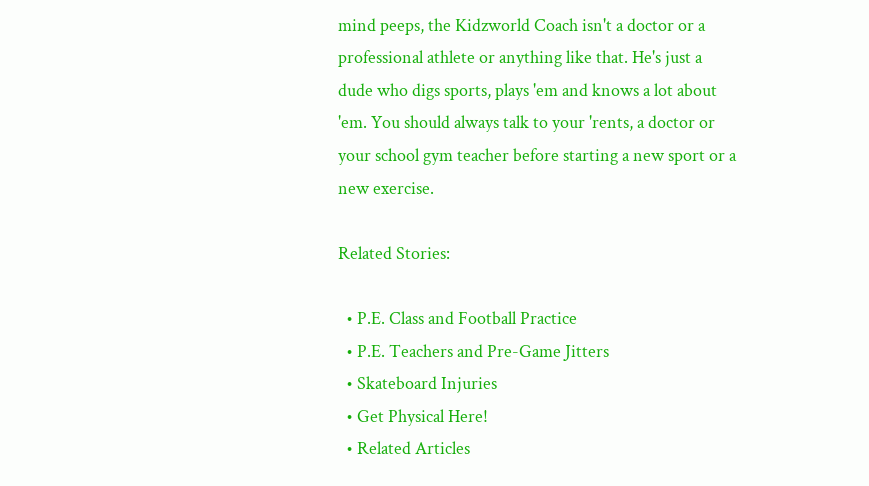mind peeps, the Kidzworld Coach isn't a doctor or a professional athlete or anything like that. He's just a dude who digs sports, plays 'em and knows a lot about 'em. You should always talk to your 'rents, a doctor or your school gym teacher before starting a new sport or a new exercise.

Related Stories:

  • P.E. Class and Football Practice
  • P.E. Teachers and Pre-Game Jitters
  • Skateboard Injuries
  • Get Physical Here!
  • Related Articles